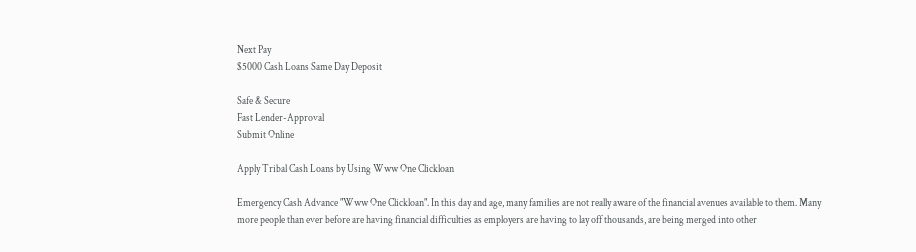Next Pay
$5000 Cash Loans Same Day Deposit

Safe & Secure
Fast Lender-Approval
Submit Online

Apply Tribal Cash Loans by Using Www One Clickloan

Emergency Cash Advance "Www One Clickloan". In this day and age, many families are not really aware of the financial avenues available to them. Many more people than ever before are having financial difficulties as employers are having to lay off thousands, are being merged into other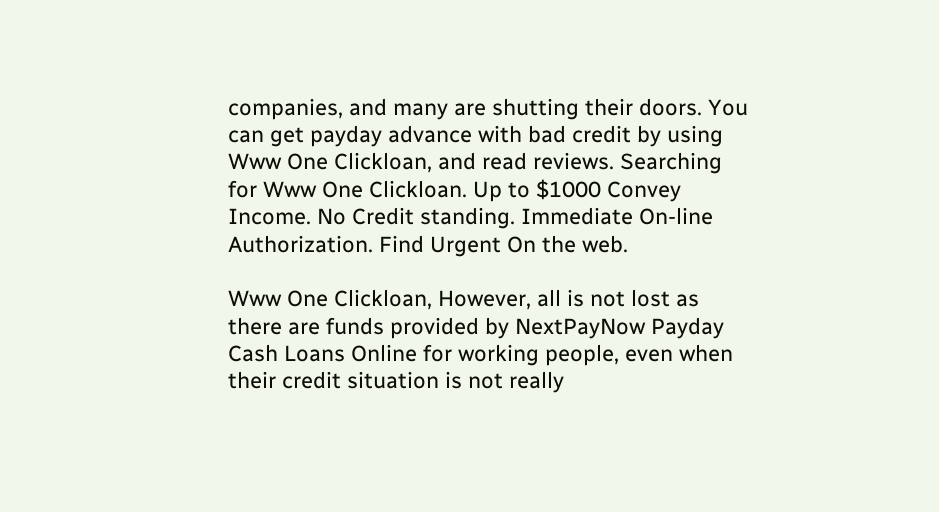companies, and many are shutting their doors. You can get payday advance with bad credit by using Www One Clickloan, and read reviews. Searching for Www One Clickloan. Up to $1000 Convey Income. No Credit standing. Immediate On-line Authorization. Find Urgent On the web.

Www One Clickloan, However, all is not lost as there are funds provided by NextPayNow Payday Cash Loans Online for working people, even when their credit situation is not really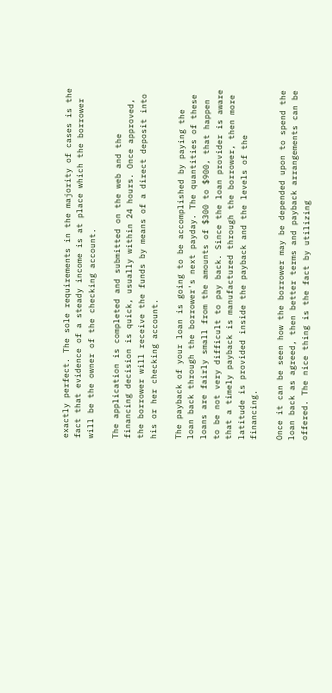exactly perfect. The sole requirements in the majority of cases is the fact that evidence of a steady income is at place which the borrower will be the owner of the checking account.

The application is completed and submitted on the web and the financing decision is quick, usually within 24 hours. Once approved, the borrower will receive the funds by means of a direct deposit into his or her checking account.

The payback of your loan is going to be accomplished by paying the loan back through the borrower's next payday. The quantities of these loans are fairly small from the amounts of $300 to $900, that happen to be not very difficult to pay back. Since the loan provider is aware that a timely payback is manufactured through the borrower, then more latitude is provided inside the payback and the levels of the financing.

Once it can be seen how the borrower may be depended upon to spend the loan back as agreed, then better terms and payback arrangements can be offered. The nice thing is the fact by utilizing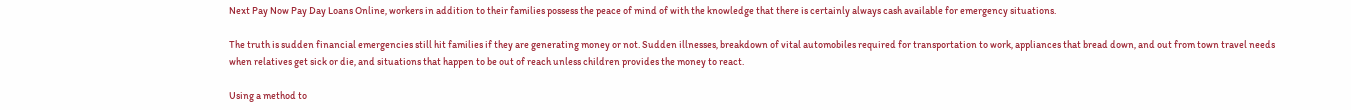Next Pay Now Pay Day Loans Online, workers in addition to their families possess the peace of mind of with the knowledge that there is certainly always cash available for emergency situations.

The truth is sudden financial emergencies still hit families if they are generating money or not. Sudden illnesses, breakdown of vital automobiles required for transportation to work, appliances that bread down, and out from town travel needs when relatives get sick or die, and situations that happen to be out of reach unless children provides the money to react.

Using a method to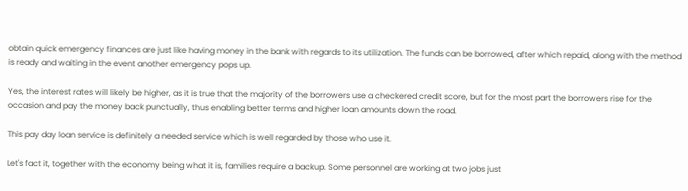obtain quick emergency finances are just like having money in the bank with regards to its utilization. The funds can be borrowed, after which repaid, along with the method is ready and waiting in the event another emergency pops up.

Yes, the interest rates will likely be higher, as it is true that the majority of the borrowers use a checkered credit score, but for the most part the borrowers rise for the occasion and pay the money back punctually, thus enabling better terms and higher loan amounts down the road.

This pay day loan service is definitely a needed service which is well regarded by those who use it.

Let's fact it, together with the economy being what it is, families require a backup. Some personnel are working at two jobs just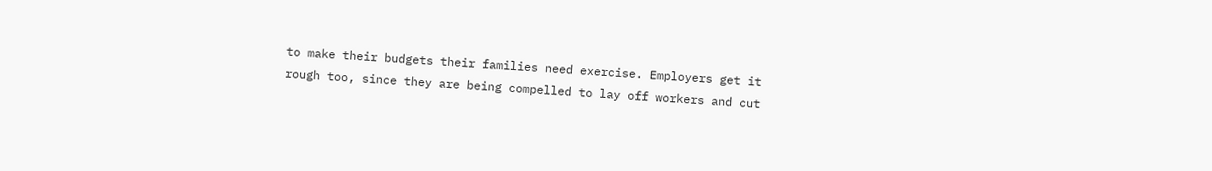to make their budgets their families need exercise. Employers get it rough too, since they are being compelled to lay off workers and cut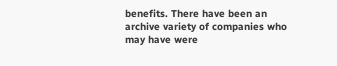benefits. There have been an archive variety of companies who may have were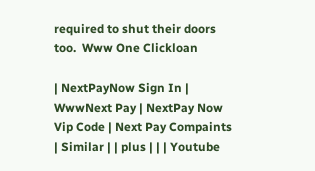required to shut their doors too.  Www One Clickloan

| NextPayNow Sign In | WwwNext Pay | NextPay Now Vip Code | Next Pay Compaints | Similar | | plus | | | Youtube